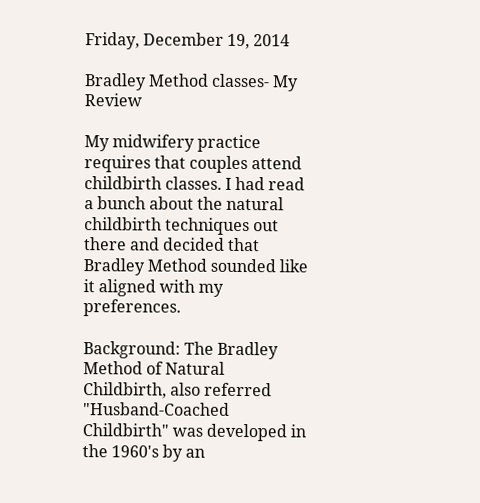Friday, December 19, 2014

Bradley Method classes- My Review

My midwifery practice requires that couples attend childbirth classes. I had read a bunch about the natural childbirth techniques out there and decided that Bradley Method sounded like it aligned with my preferences.

Background: The Bradley Method of Natural Childbirth, also referred "Husband-Coached Childbirth" was developed in the 1960's by an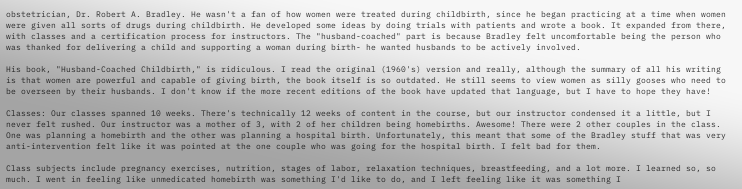obstetrician, Dr. Robert A. Bradley. He wasn't a fan of how women were treated during childbirth, since he began practicing at a time when women were given all sorts of drugs during childbirth. He developed some ideas by doing trials with patients and wrote a book. It expanded from there, with classes and a certification process for instructors. The "husband-coached" part is because Bradley felt uncomfortable being the person who was thanked for delivering a child and supporting a woman during birth- he wanted husbands to be actively involved.

His book, "Husband-Coached Childbirth," is ridiculous. I read the original (1960's) version and really, although the summary of all his writing is that women are powerful and capable of giving birth, the book itself is so outdated. He still seems to view women as silly gooses who need to be overseen by their husbands. I don't know if the more recent editions of the book have updated that language, but I have to hope they have!

Classes: Our classes spanned 10 weeks. There's technically 12 weeks of content in the course, but our instructor condensed it a little, but I never felt rushed. Our instructor was a mother of 3, with 2 of her children being homebirths. Awesome! There were 2 other couples in the class. One was planning a homebirth and the other was planning a hospital birth. Unfortunately, this meant that some of the Bradley stuff that was very anti-intervention felt like it was pointed at the one couple who was going for the hospital birth. I felt bad for them.

Class subjects include pregnancy exercises, nutrition, stages of labor, relaxation techniques, breastfeeding, and a lot more. I learned so, so much. I went in feeling like unmedicated homebirth was something I'd like to do, and I left feeling like it was something I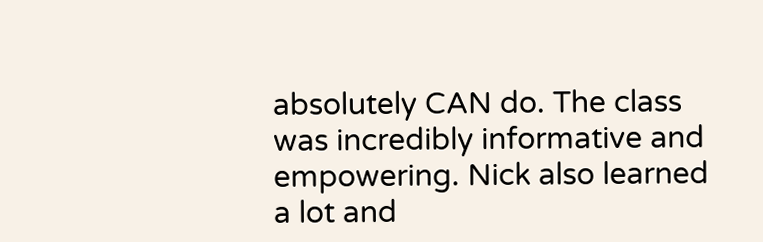absolutely CAN do. The class was incredibly informative and empowering. Nick also learned a lot and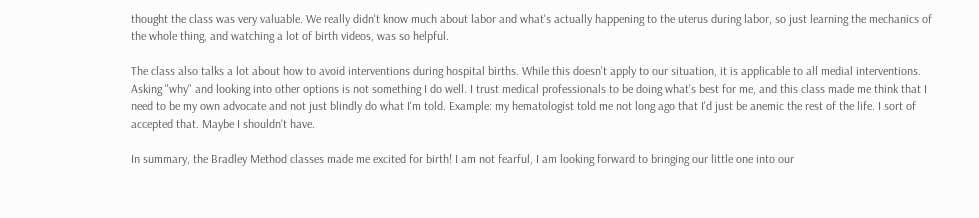thought the class was very valuable. We really didn't know much about labor and what's actually happening to the uterus during labor, so just learning the mechanics of the whole thing, and watching a lot of birth videos, was so helpful.

The class also talks a lot about how to avoid interventions during hospital births. While this doesn't apply to our situation, it is applicable to all medial interventions. Asking "why" and looking into other options is not something I do well. I trust medical professionals to be doing what's best for me, and this class made me think that I need to be my own advocate and not just blindly do what I'm told. Example: my hematologist told me not long ago that I'd just be anemic the rest of the life. I sort of accepted that. Maybe I shouldn't have.

In summary, the Bradley Method classes made me excited for birth! I am not fearful, I am looking forward to bringing our little one into our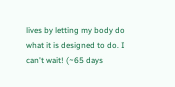lives by letting my body do what it is designed to do. I can't wait! (~65 days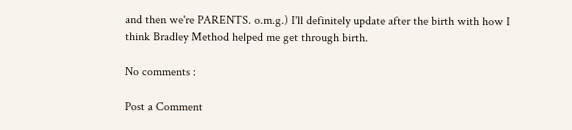and then we're PARENTS. o.m.g.) I'll definitely update after the birth with how I think Bradley Method helped me get through birth.

No comments :

Post a Comment